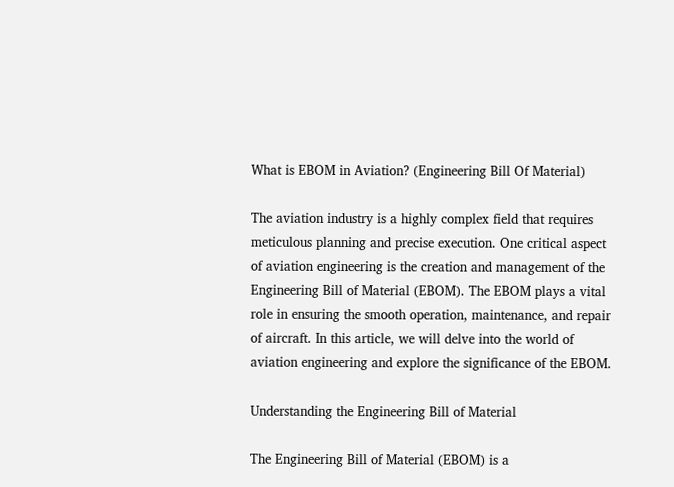What is EBOM in Aviation? (Engineering Bill Of Material)

The aviation industry is a highly complex field that requires meticulous planning and precise execution. One critical aspect of aviation engineering is the creation and management of the Engineering Bill of Material (EBOM). The EBOM plays a vital role in ensuring the smooth operation, maintenance, and repair of aircraft. In this article, we will delve into the world of aviation engineering and explore the significance of the EBOM.

Understanding the Engineering Bill of Material

The Engineering Bill of Material (EBOM) is a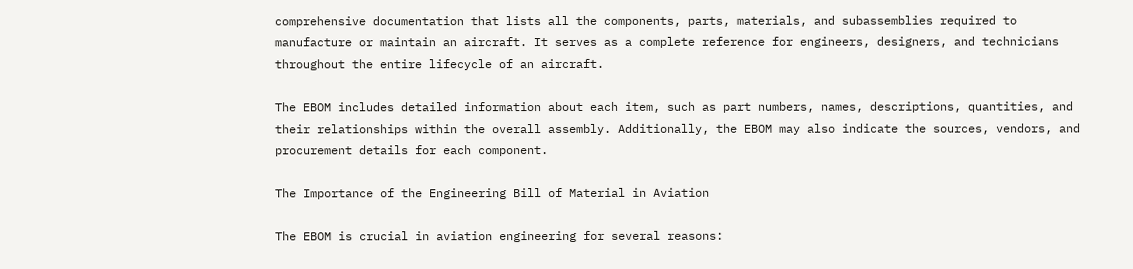comprehensive documentation that lists all the components, parts, materials, and subassemblies required to manufacture or maintain an aircraft. It serves as a complete reference for engineers, designers, and technicians throughout the entire lifecycle of an aircraft.

The EBOM includes detailed information about each item, such as part numbers, names, descriptions, quantities, and their relationships within the overall assembly. Additionally, the EBOM may also indicate the sources, vendors, and procurement details for each component.

The Importance of the Engineering Bill of Material in Aviation

The EBOM is crucial in aviation engineering for several reasons: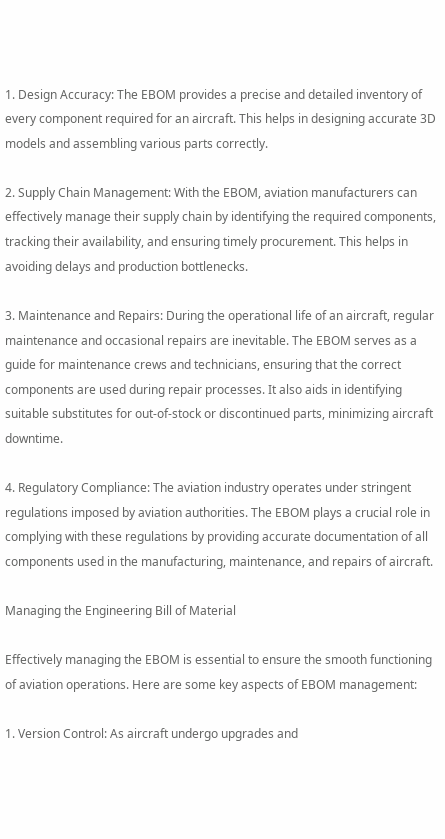1. Design Accuracy: The EBOM provides a precise and detailed inventory of every component required for an aircraft. This helps in designing accurate 3D models and assembling various parts correctly.

2. Supply Chain Management: With the EBOM, aviation manufacturers can effectively manage their supply chain by identifying the required components, tracking their availability, and ensuring timely procurement. This helps in avoiding delays and production bottlenecks.

3. Maintenance and Repairs: During the operational life of an aircraft, regular maintenance and occasional repairs are inevitable. The EBOM serves as a guide for maintenance crews and technicians, ensuring that the correct components are used during repair processes. It also aids in identifying suitable substitutes for out-of-stock or discontinued parts, minimizing aircraft downtime.

4. Regulatory Compliance: The aviation industry operates under stringent regulations imposed by aviation authorities. The EBOM plays a crucial role in complying with these regulations by providing accurate documentation of all components used in the manufacturing, maintenance, and repairs of aircraft.

Managing the Engineering Bill of Material

Effectively managing the EBOM is essential to ensure the smooth functioning of aviation operations. Here are some key aspects of EBOM management:

1. Version Control: As aircraft undergo upgrades and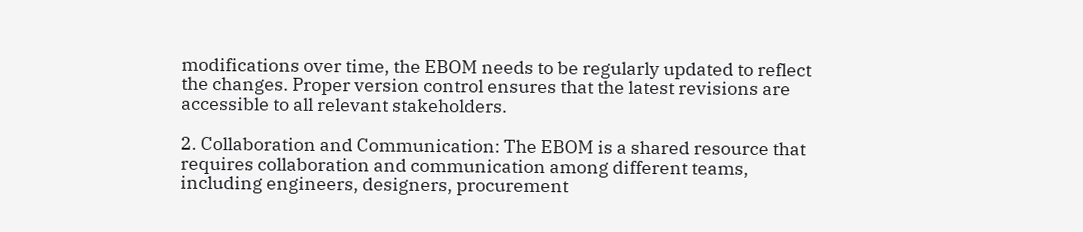modifications over time, the EBOM needs to be regularly updated to reflect the changes. Proper version control ensures that the latest revisions are accessible to all relevant stakeholders.

2. Collaboration and Communication: The EBOM is a shared resource that requires collaboration and communication among different teams, including engineers, designers, procurement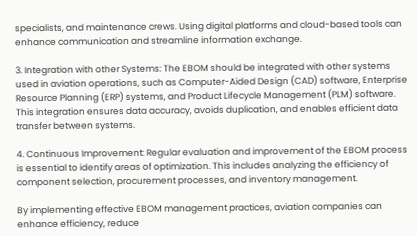specialists, and maintenance crews. Using digital platforms and cloud-based tools can enhance communication and streamline information exchange.

3. Integration with other Systems: The EBOM should be integrated with other systems used in aviation operations, such as Computer-Aided Design (CAD) software, Enterprise Resource Planning (ERP) systems, and Product Lifecycle Management (PLM) software. This integration ensures data accuracy, avoids duplication, and enables efficient data transfer between systems.

4. Continuous Improvement: Regular evaluation and improvement of the EBOM process is essential to identify areas of optimization. This includes analyzing the efficiency of component selection, procurement processes, and inventory management.

By implementing effective EBOM management practices, aviation companies can enhance efficiency, reduce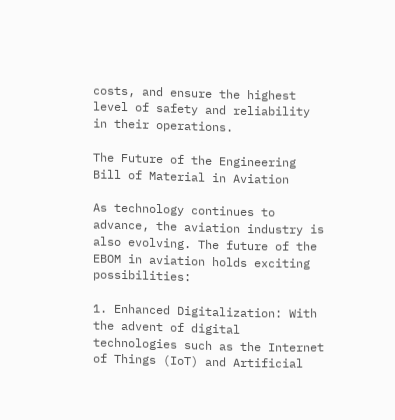costs, and ensure the highest level of safety and reliability in their operations.

The Future of the Engineering Bill of Material in Aviation

As technology continues to advance, the aviation industry is also evolving. The future of the EBOM in aviation holds exciting possibilities:

1. Enhanced Digitalization: With the advent of digital technologies such as the Internet of Things (IoT) and Artificial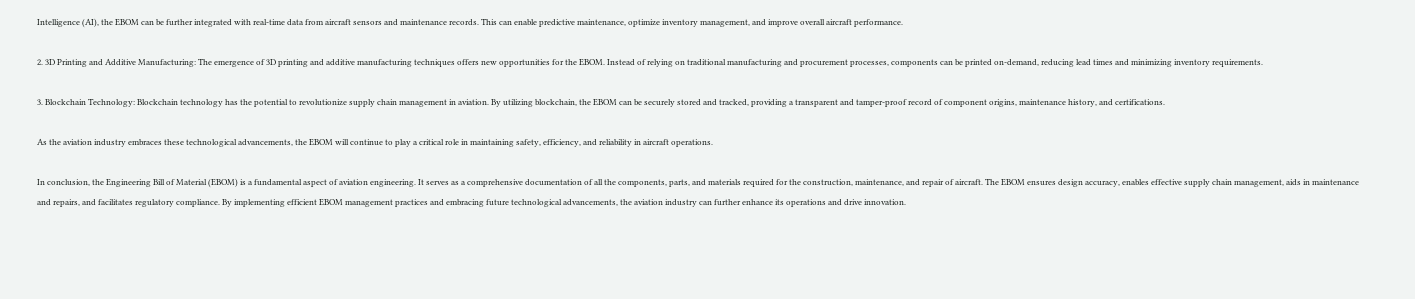Intelligence (AI), the EBOM can be further integrated with real-time data from aircraft sensors and maintenance records. This can enable predictive maintenance, optimize inventory management, and improve overall aircraft performance.

2. 3D Printing and Additive Manufacturing: The emergence of 3D printing and additive manufacturing techniques offers new opportunities for the EBOM. Instead of relying on traditional manufacturing and procurement processes, components can be printed on-demand, reducing lead times and minimizing inventory requirements.

3. Blockchain Technology: Blockchain technology has the potential to revolutionize supply chain management in aviation. By utilizing blockchain, the EBOM can be securely stored and tracked, providing a transparent and tamper-proof record of component origins, maintenance history, and certifications.

As the aviation industry embraces these technological advancements, the EBOM will continue to play a critical role in maintaining safety, efficiency, and reliability in aircraft operations.

In conclusion, the Engineering Bill of Material (EBOM) is a fundamental aspect of aviation engineering. It serves as a comprehensive documentation of all the components, parts, and materials required for the construction, maintenance, and repair of aircraft. The EBOM ensures design accuracy, enables effective supply chain management, aids in maintenance and repairs, and facilitates regulatory compliance. By implementing efficient EBOM management practices and embracing future technological advancements, the aviation industry can further enhance its operations and drive innovation.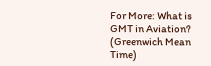For More: What is GMT in Aviation? (Greenwich Mean Time)